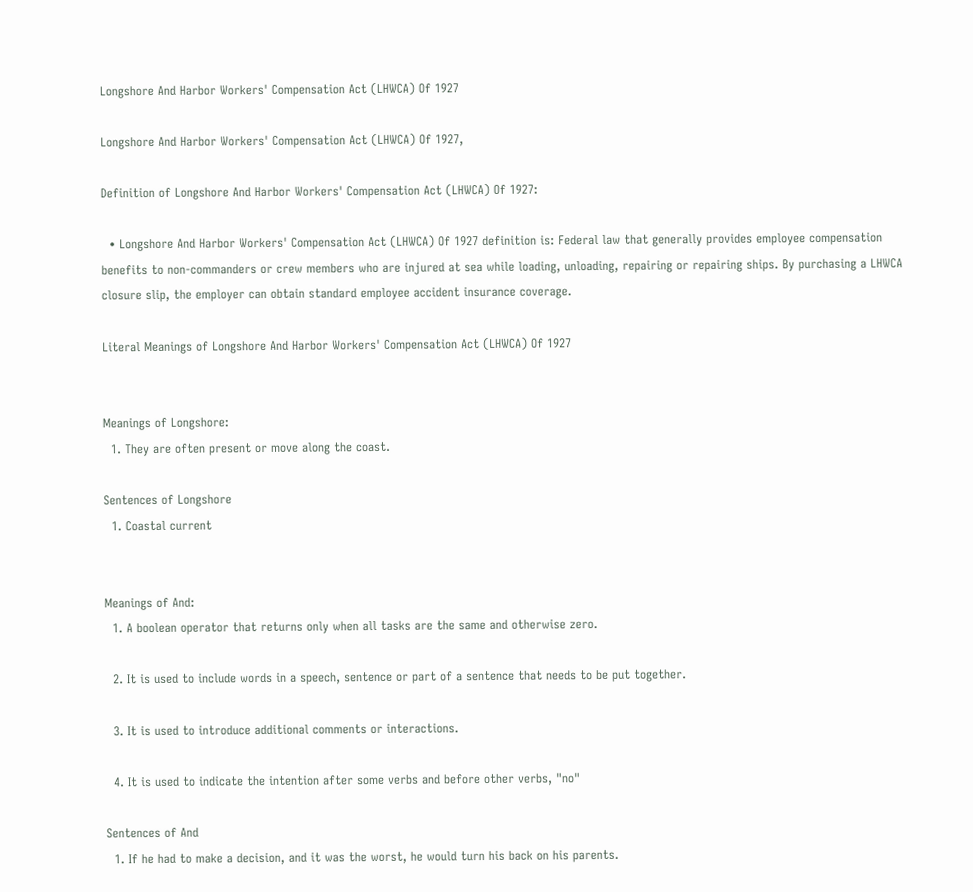Longshore And Harbor Workers' Compensation Act (LHWCA) Of 1927

Longshore And Harbor Workers' Compensation Act (LHWCA) Of 1927,

Definition of Longshore And Harbor Workers' Compensation Act (LHWCA) Of 1927:

  • Longshore And Harbor Workers' Compensation Act (LHWCA) Of 1927 definition is: Federal law that generally provides employee compensation benefits to non-commanders or crew members who are injured at sea while loading, unloading, repairing or repairing ships. By purchasing a LHWCA closure slip, the employer can obtain standard employee accident insurance coverage.

Literal Meanings of Longshore And Harbor Workers' Compensation Act (LHWCA) Of 1927


Meanings of Longshore:
  1. They are often present or move along the coast.

Sentences of Longshore
  1. Coastal current


Meanings of And:
  1. A boolean operator that returns only when all tasks are the same and otherwise zero.

  2. It is used to include words in a speech, sentence or part of a sentence that needs to be put together.

  3. It is used to introduce additional comments or interactions.

  4. It is used to indicate the intention after some verbs and before other verbs, "no"

Sentences of And
  1. If he had to make a decision, and it was the worst, he would turn his back on his parents.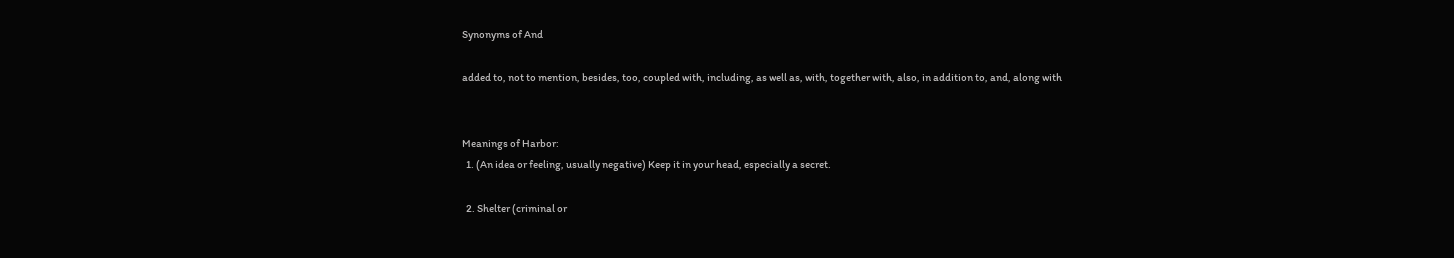Synonyms of And

added to, not to mention, besides, too, coupled with, including, as well as, with, together with, also, in addition to, and, along with


Meanings of Harbor:
  1. (An idea or feeling, usually negative) Keep it in your head, especially a secret.

  2. Shelter (criminal or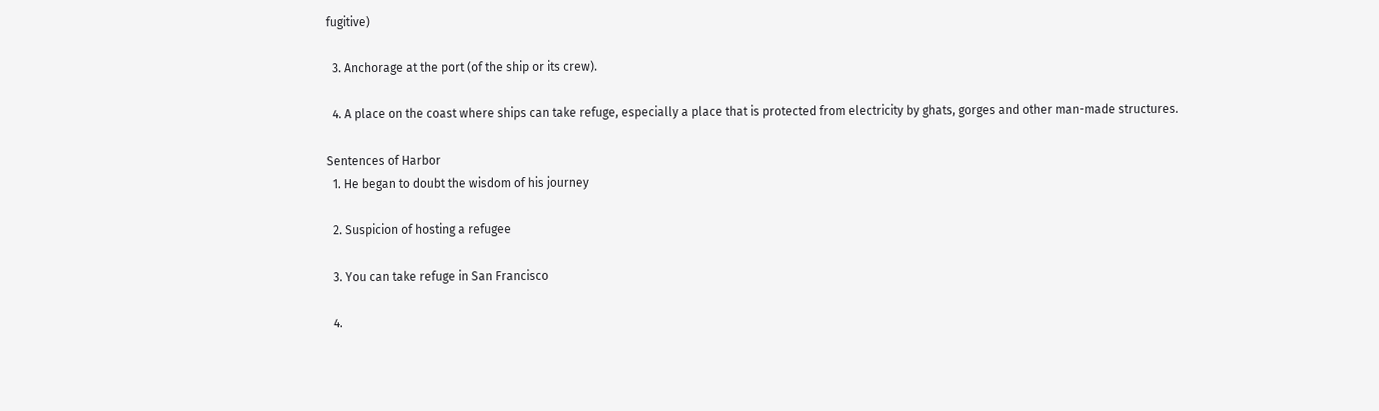fugitive)

  3. Anchorage at the port (of the ship or its crew).

  4. A place on the coast where ships can take refuge, especially a place that is protected from electricity by ghats, gorges and other man-made structures.

Sentences of Harbor
  1. He began to doubt the wisdom of his journey

  2. Suspicion of hosting a refugee

  3. You can take refuge in San Francisco

  4.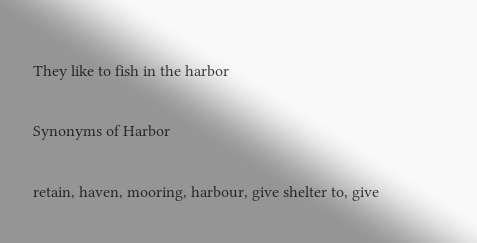They like to fish in the harbor

Synonyms of Harbor

retain, haven, mooring, harbour, give shelter to, give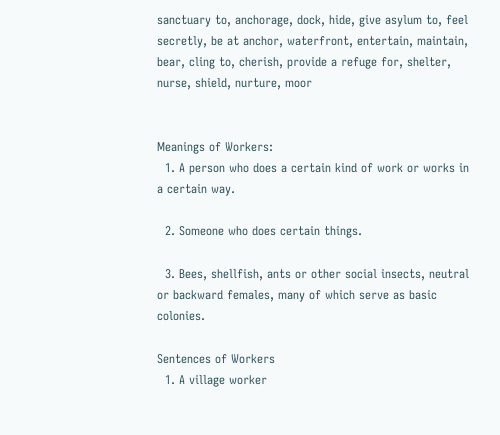sanctuary to, anchorage, dock, hide, give asylum to, feel secretly, be at anchor, waterfront, entertain, maintain, bear, cling to, cherish, provide a refuge for, shelter, nurse, shield, nurture, moor


Meanings of Workers:
  1. A person who does a certain kind of work or works in a certain way.

  2. Someone who does certain things.

  3. Bees, shellfish, ants or other social insects, neutral or backward females, many of which serve as basic colonies.

Sentences of Workers
  1. A village worker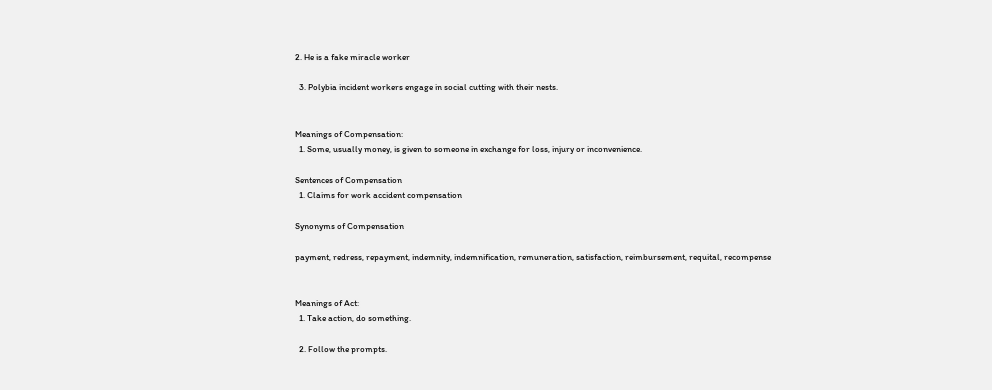2. He is a fake miracle worker

  3. Polybia incident workers engage in social cutting with their nests.


Meanings of Compensation:
  1. Some, usually money, is given to someone in exchange for loss, injury or inconvenience.

Sentences of Compensation
  1. Claims for work accident compensation

Synonyms of Compensation

payment, redress, repayment, indemnity, indemnification, remuneration, satisfaction, reimbursement, requital, recompense


Meanings of Act:
  1. Take action, do something.

  2. Follow the prompts.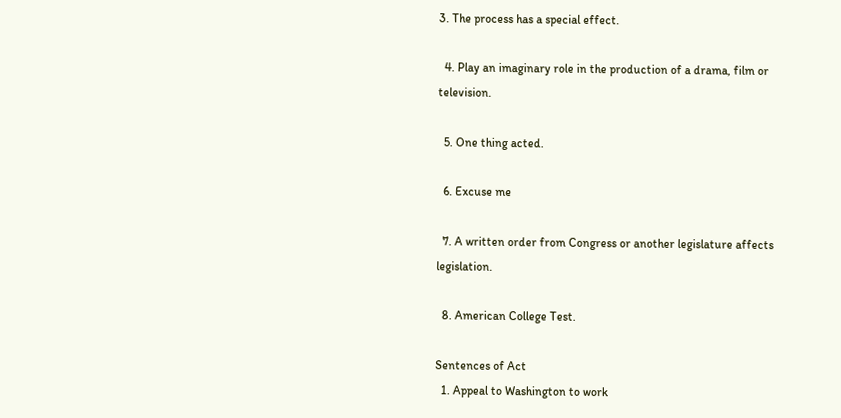3. The process has a special effect.

  4. Play an imaginary role in the production of a drama, film or television.

  5. One thing acted.

  6. Excuse me

  7. A written order from Congress or another legislature affects legislation.

  8. American College Test.

Sentences of Act
  1. Appeal to Washington to work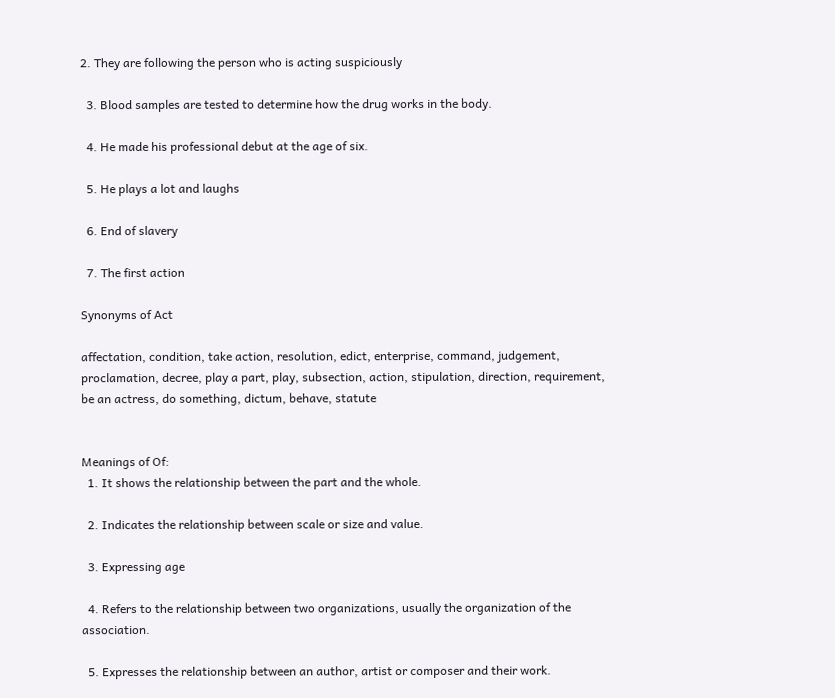2. They are following the person who is acting suspiciously

  3. Blood samples are tested to determine how the drug works in the body.

  4. He made his professional debut at the age of six.

  5. He plays a lot and laughs

  6. End of slavery

  7. The first action

Synonyms of Act

affectation, condition, take action, resolution, edict, enterprise, command, judgement, proclamation, decree, play a part, play, subsection, action, stipulation, direction, requirement, be an actress, do something, dictum, behave, statute


Meanings of Of:
  1. It shows the relationship between the part and the whole.

  2. Indicates the relationship between scale or size and value.

  3. Expressing age

  4. Refers to the relationship between two organizations, usually the organization of the association.

  5. Expresses the relationship between an author, artist or composer and their work.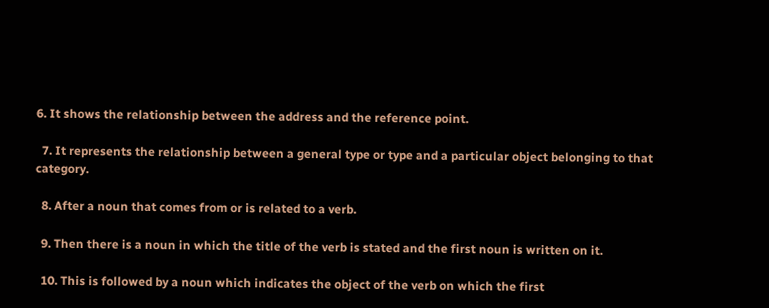6. It shows the relationship between the address and the reference point.

  7. It represents the relationship between a general type or type and a particular object belonging to that category.

  8. After a noun that comes from or is related to a verb.

  9. Then there is a noun in which the title of the verb is stated and the first noun is written on it.

  10. This is followed by a noun which indicates the object of the verb on which the first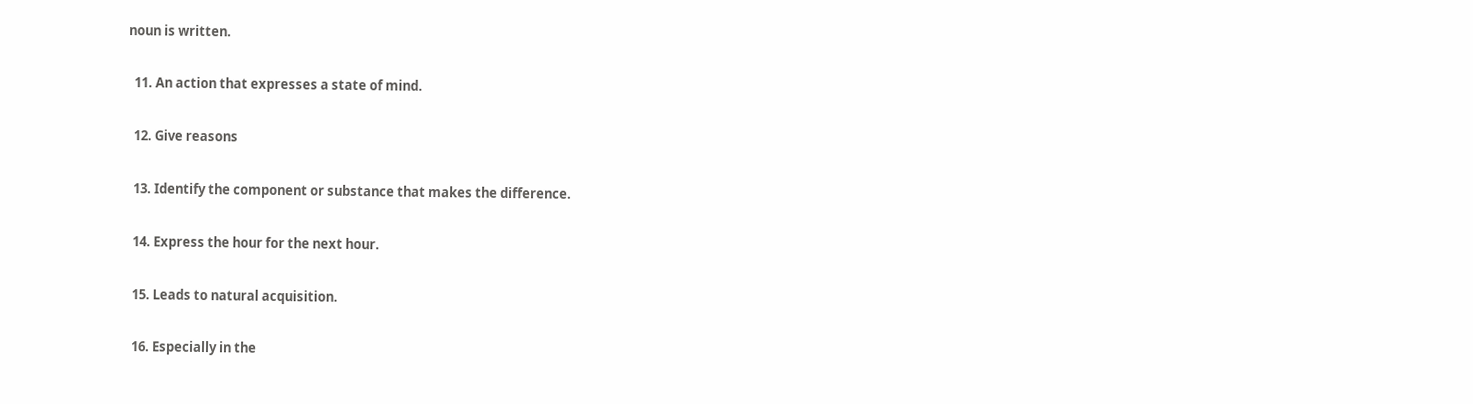noun is written.

  11. An action that expresses a state of mind.

  12. Give reasons

  13. Identify the component or substance that makes the difference.

  14. Express the hour for the next hour.

  15. Leads to natural acquisition.

  16. Especially in the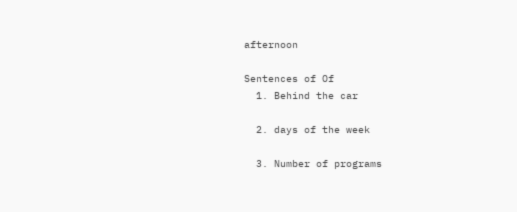afternoon

Sentences of Of
  1. Behind the car

  2. days of the week

  3. Number of programs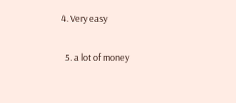4. Very easy

  5. a lot of money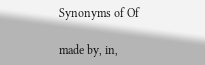Synonyms of Of

made by, in,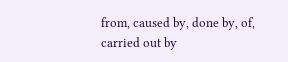from, caused by, done by, of, carried out by